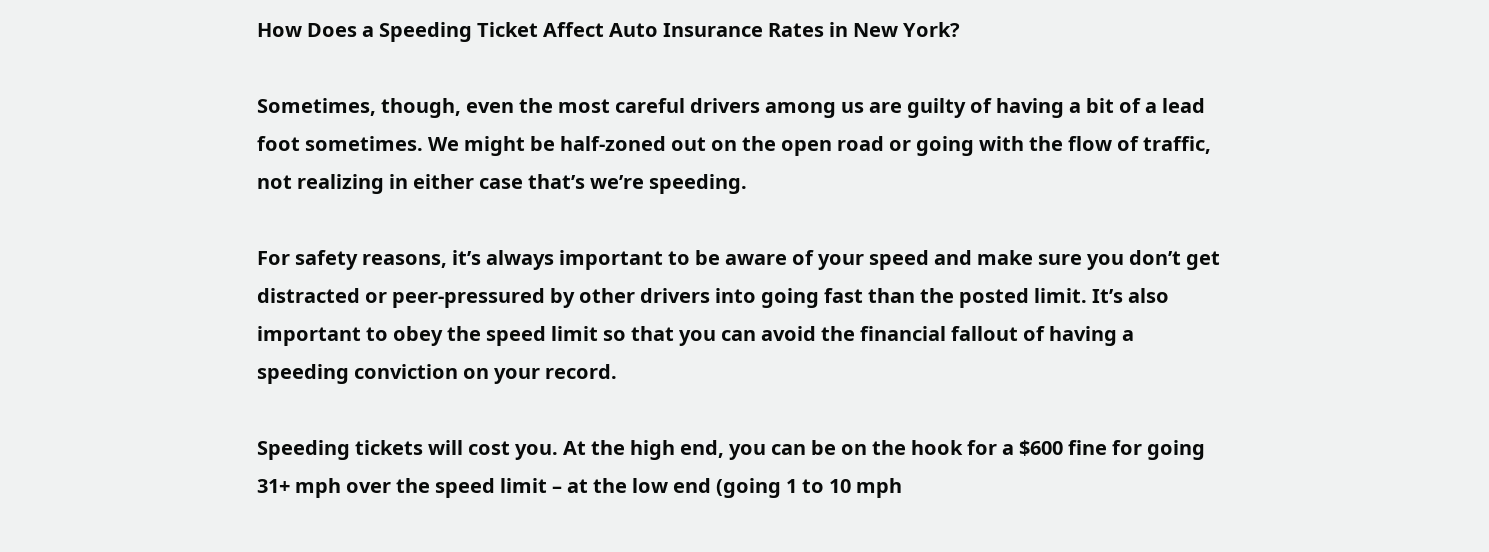How Does a Speeding Ticket Affect Auto Insurance Rates in New York?

Sometimes, though, even the most careful drivers among us are guilty of having a bit of a lead foot sometimes. We might be half-zoned out on the open road or going with the flow of traffic, not realizing in either case that’s we’re speeding.

For safety reasons, it’s always important to be aware of your speed and make sure you don’t get distracted or peer-pressured by other drivers into going fast than the posted limit. It’s also important to obey the speed limit so that you can avoid the financial fallout of having a speeding conviction on your record.

Speeding tickets will cost you. At the high end, you can be on the hook for a $600 fine for going 31+ mph over the speed limit – at the low end (going 1 to 10 mph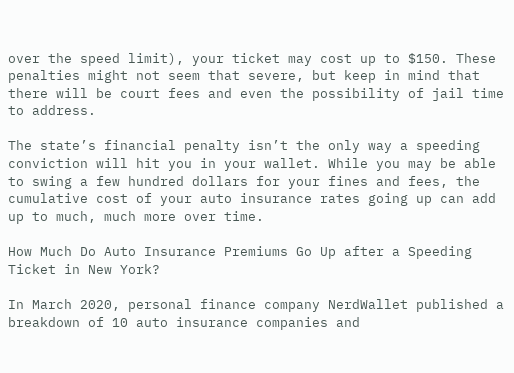over the speed limit), your ticket may cost up to $150. These penalties might not seem that severe, but keep in mind that there will be court fees and even the possibility of jail time to address.

The state’s financial penalty isn’t the only way a speeding conviction will hit you in your wallet. While you may be able to swing a few hundred dollars for your fines and fees, the cumulative cost of your auto insurance rates going up can add up to much, much more over time.

How Much Do Auto Insurance Premiums Go Up after a Speeding Ticket in New York?

In March 2020, personal finance company NerdWallet published a breakdown of 10 auto insurance companies and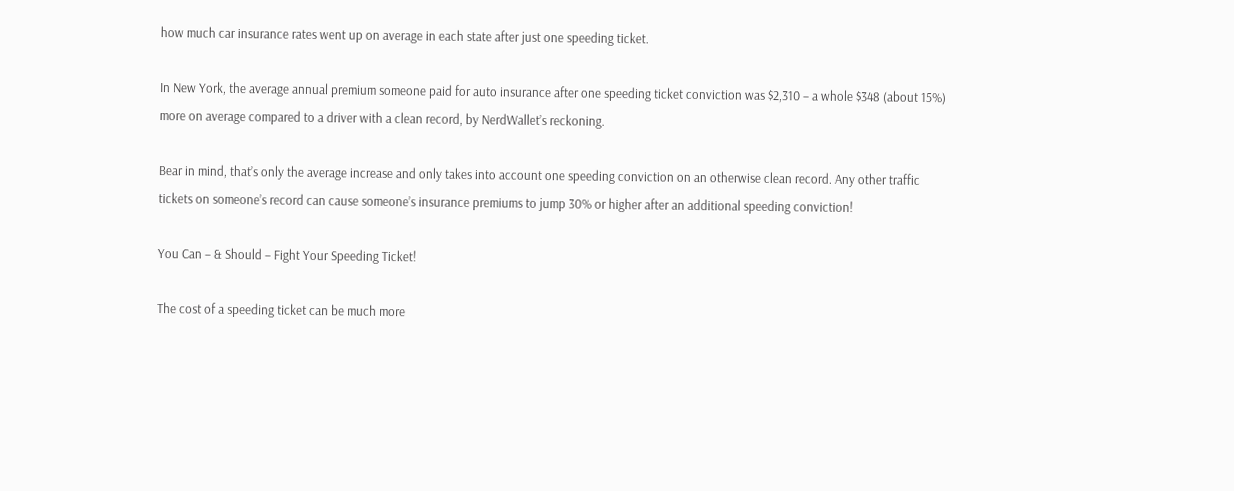how much car insurance rates went up on average in each state after just one speeding ticket.

In New York, the average annual premium someone paid for auto insurance after one speeding ticket conviction was $2,310 – a whole $348 (about 15%) more on average compared to a driver with a clean record, by NerdWallet’s reckoning.

Bear in mind, that’s only the average increase and only takes into account one speeding conviction on an otherwise clean record. Any other traffic tickets on someone’s record can cause someone’s insurance premiums to jump 30% or higher after an additional speeding conviction!

You Can – & Should – Fight Your Speeding Ticket!

The cost of a speeding ticket can be much more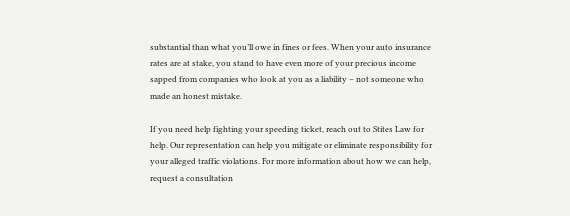substantial than what you’ll owe in fines or fees. When your auto insurance rates are at stake, you stand to have even more of your precious income sapped from companies who look at you as a liability – not someone who made an honest mistake.

If you need help fighting your speeding ticket, reach out to Stites Law for help. Our representation can help you mitigate or eliminate responsibility for your alleged traffic violations. For more information about how we can help, request a consultation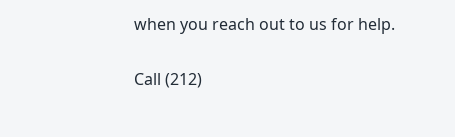when you reach out to us for help.

Call (212)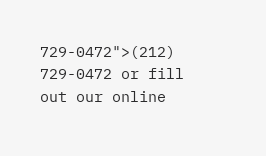729-0472">(212) 729-0472 or fill out our online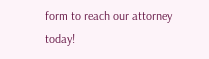form to reach our attorney today!